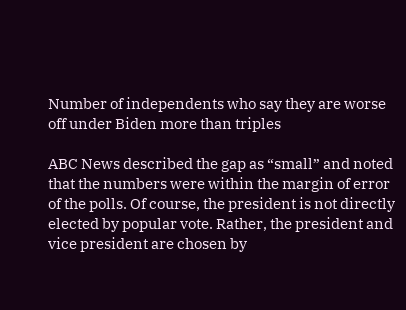Number of independents who say they are worse off under Biden more than triples

ABC News described the gap as “small” and noted that the numbers were within the margin of error of the polls. Of course, the president is not directly elected by popular vote. Rather, the president and vice president are chosen by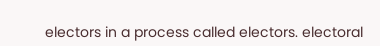electors in a process called electors. electoral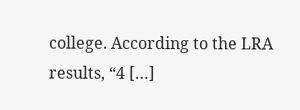college. According to the LRA results, “4 […]